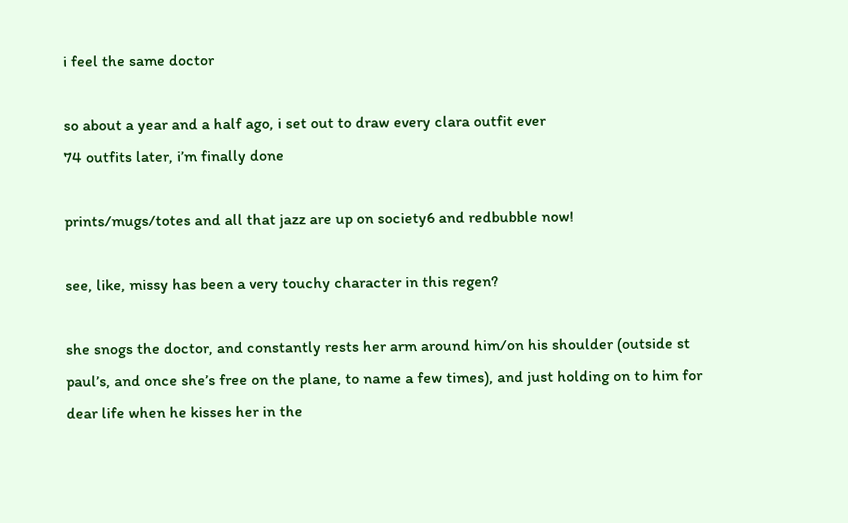i feel the same doctor

so about a year and a half ago, i set out to draw every clara outfit ever
74 outfits later, i’m finally done

prints/mugs/totes and all that jazz are up on society6 and redbubble now!

see, like, missy has been a very touchy character in this regen?

she snogs the doctor, and constantly rests her arm around him/on his shoulder (outside st paul’s, and once she’s free on the plane, to name a few times), and just holding on to him for dear life when he kisses her in the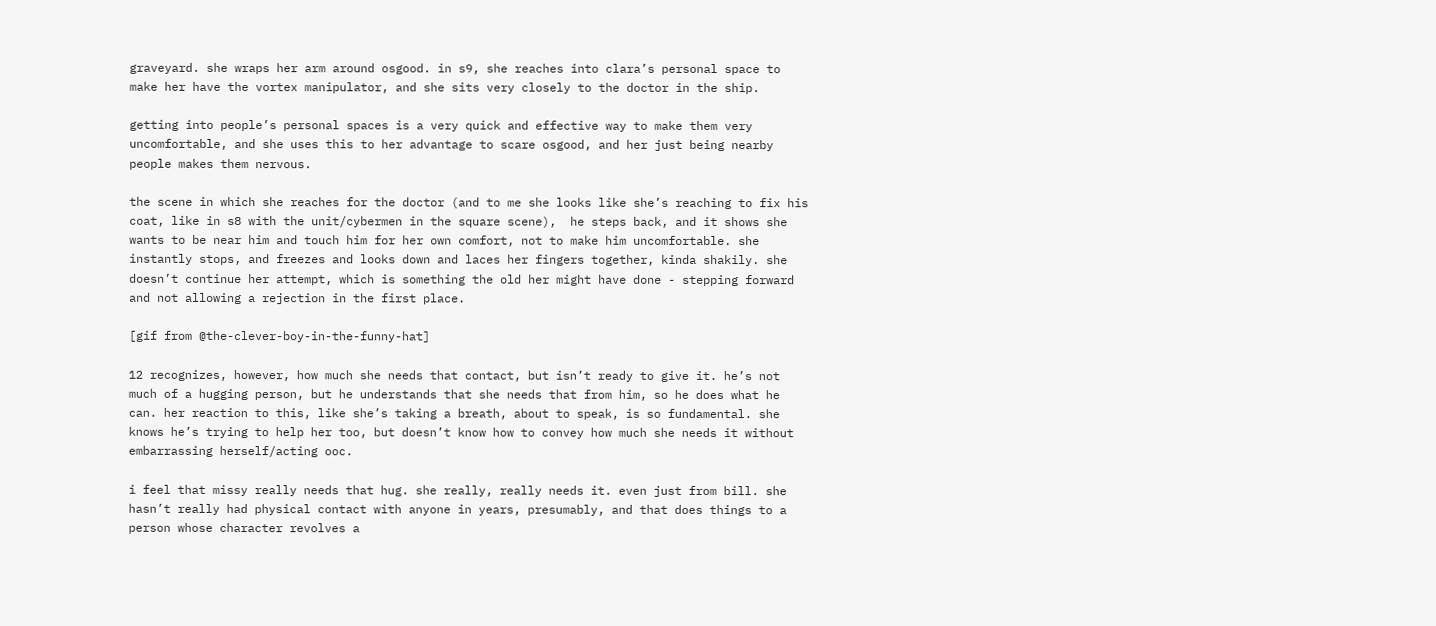graveyard. she wraps her arm around osgood. in s9, she reaches into clara’s personal space to make her have the vortex manipulator, and she sits very closely to the doctor in the ship.

getting into people’s personal spaces is a very quick and effective way to make them very uncomfortable, and she uses this to her advantage to scare osgood, and her just being nearby people makes them nervous.

the scene in which she reaches for the doctor (and to me she looks like she’s reaching to fix his coat, like in s8 with the unit/cybermen in the square scene),  he steps back, and it shows she wants to be near him and touch him for her own comfort, not to make him uncomfortable. she instantly stops, and freezes and looks down and laces her fingers together, kinda shakily. she doesn’t continue her attempt, which is something the old her might have done - stepping forward and not allowing a rejection in the first place.

[gif from @the-clever-boy-in-the-funny-hat]

12 recognizes, however, how much she needs that contact, but isn’t ready to give it. he’s not much of a hugging person, but he understands that she needs that from him, so he does what he can. her reaction to this, like she’s taking a breath, about to speak, is so fundamental. she knows he’s trying to help her too, but doesn’t know how to convey how much she needs it without embarrassing herself/acting ooc.

i feel that missy really needs that hug. she really, really needs it. even just from bill. she hasn’t really had physical contact with anyone in years, presumably, and that does things to a person whose character revolves a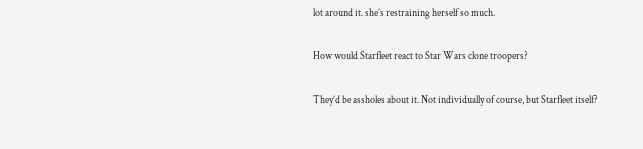lot around it. she’s restraining herself so much.

How would Starfleet react to Star Wars clone troopers?

They’d be assholes about it. Not individually of course, but Starfleet itself?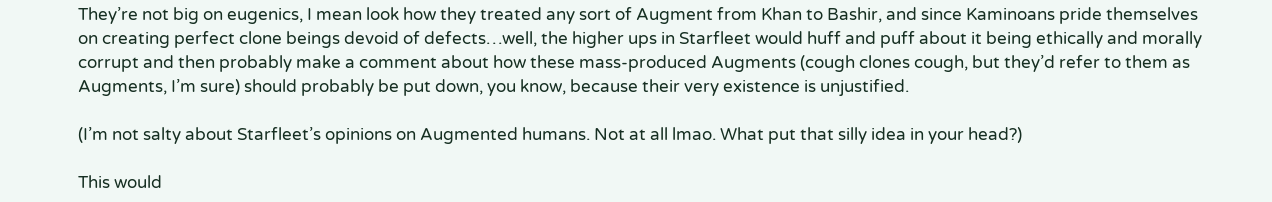They’re not big on eugenics, I mean look how they treated any sort of Augment from Khan to Bashir, and since Kaminoans pride themselves on creating perfect clone beings devoid of defects…well, the higher ups in Starfleet would huff and puff about it being ethically and morally corrupt and then probably make a comment about how these mass-produced Augments (cough clones cough, but they’d refer to them as Augments, I’m sure) should probably be put down, you know, because their very existence is unjustified.

(I’m not salty about Starfleet’s opinions on Augmented humans. Not at all lmao. What put that silly idea in your head?)

This would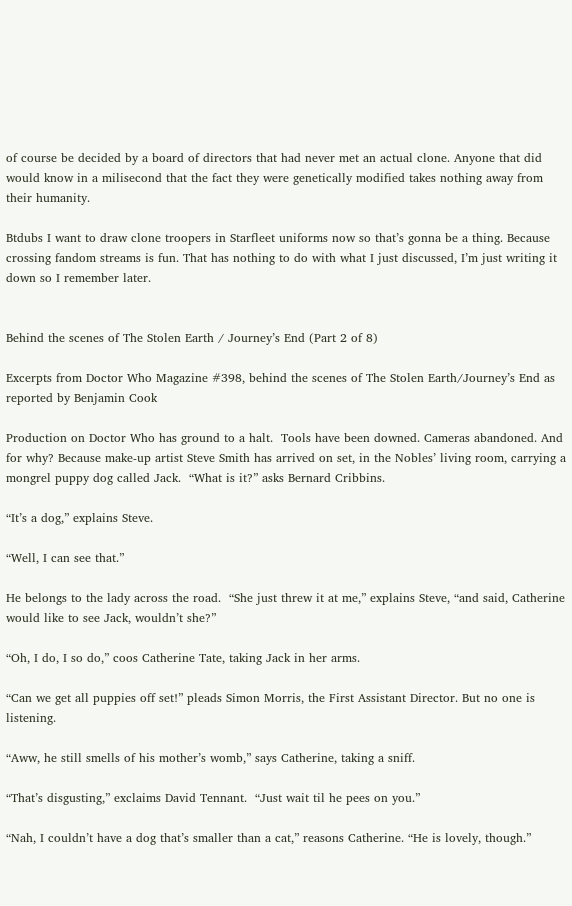of course be decided by a board of directors that had never met an actual clone. Anyone that did would know in a milisecond that the fact they were genetically modified takes nothing away from their humanity.

Btdubs I want to draw clone troopers in Starfleet uniforms now so that’s gonna be a thing. Because crossing fandom streams is fun. That has nothing to do with what I just discussed, I’m just writing it down so I remember later.


Behind the scenes of The Stolen Earth / Journey’s End (Part 2 of 8)

Excerpts from Doctor Who Magazine #398, behind the scenes of The Stolen Earth/Journey’s End as reported by Benjamin Cook

Production on Doctor Who has ground to a halt.  Tools have been downed. Cameras abandoned. And for why? Because make-up artist Steve Smith has arrived on set, in the Nobles’ living room, carrying a mongrel puppy dog called Jack.  “What is it?” asks Bernard Cribbins.

“It’s a dog,” explains Steve.

“Well, I can see that.”

He belongs to the lady across the road.  “She just threw it at me,” explains Steve, “and said, Catherine would like to see Jack, wouldn’t she?”

“Oh, I do, I so do,” coos Catherine Tate, taking Jack in her arms.

“Can we get all puppies off set!” pleads Simon Morris, the First Assistant Director. But no one is listening.

“Aww, he still smells of his mother’s womb,” says Catherine, taking a sniff.

“That’s disgusting,” exclaims David Tennant.  “Just wait til he pees on you.”

“Nah, I couldn’t have a dog that’s smaller than a cat,” reasons Catherine. “He is lovely, though.”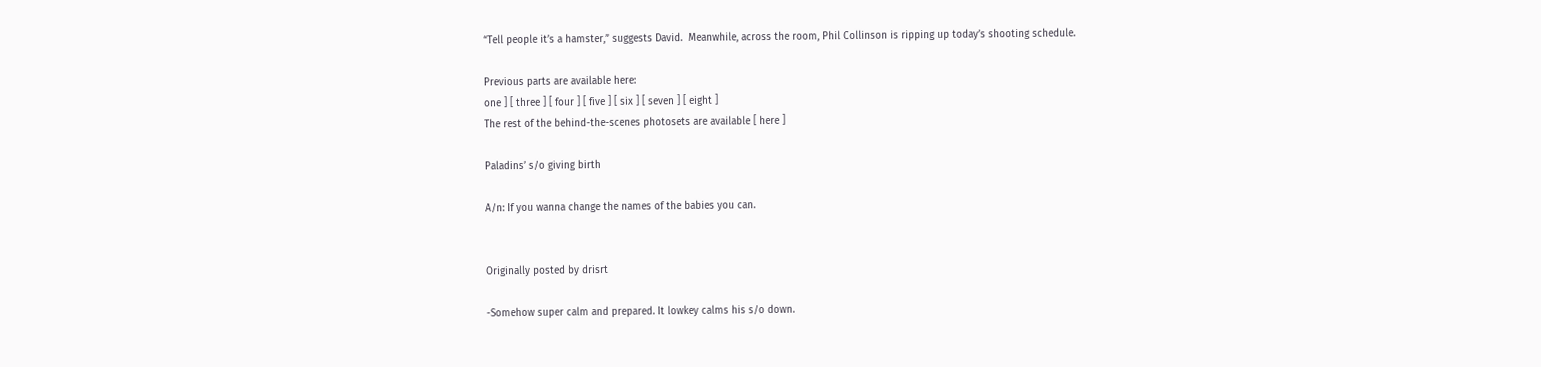“Tell people it’s a hamster,” suggests David.  Meanwhile, across the room, Phil Collinson is ripping up today’s shooting schedule.

Previous parts are available here:
one ] [ three ] [ four ] [ five ] [ six ] [ seven ] [ eight ]
The rest of the behind-the-scenes photosets are available [ here ]

Paladins’ s/o giving birth

A/n: If you wanna change the names of the babies you can.


Originally posted by drisrt

-Somehow super calm and prepared. It lowkey calms his s/o down.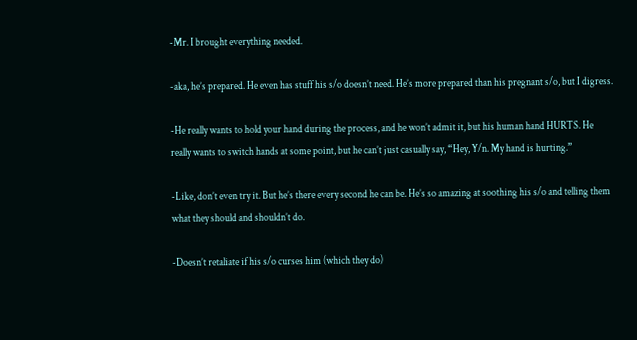-Mr. I brought everything needed.

-aka, he’s prepared. He even has stuff his s/o doesn’t need. He’s more prepared than his pregnant s/o, but I digress.

-He really wants to hold your hand during the process, and he won’t admit it, but his human hand HURTS. He really wants to switch hands at some point, but he can’t just casually say, “Hey, Y/n. My hand is hurting.”

-Like, don’t even try it. But he’s there every second he can be. He’s so amazing at soothing his s/o and telling them what they should and shouldn’t do.

-Doesn’t retaliate if his s/o curses him (which they do)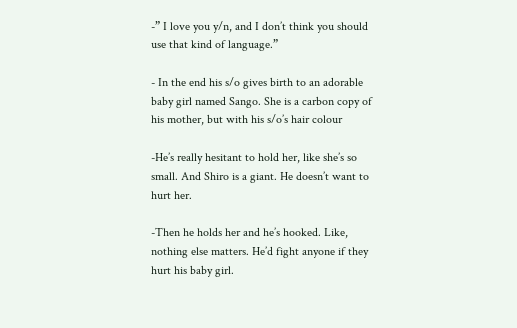-” I love you y/n, and I don’t think you should use that kind of language.”

- In the end his s/o gives birth to an adorable baby girl named Sango. She is a carbon copy of his mother, but with his s/o’s hair colour

-He’s really hesitant to hold her, like she’s so small. And Shiro is a giant. He doesn’t want to hurt her.

-Then he holds her and he’s hooked. Like, nothing else matters. He’d fight anyone if they hurt his baby girl.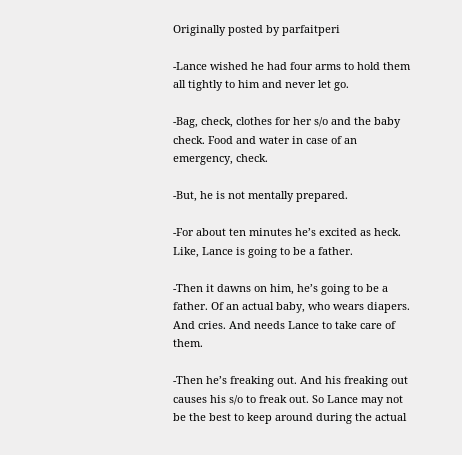Originally posted by parfaitperi

-Lance wished he had four arms to hold them all tightly to him and never let go.

-Bag, check, clothes for her s/o and the baby check. Food and water in case of an emergency, check.

-But, he is not mentally prepared.

-For about ten minutes he’s excited as heck. Like, Lance is going to be a father.

-Then it dawns on him, he’s going to be a father. Of an actual baby, who wears diapers. And cries. And needs Lance to take care of them.

-Then he’s freaking out. And his freaking out causes his s/o to freak out. So Lance may not be the best to keep around during the actual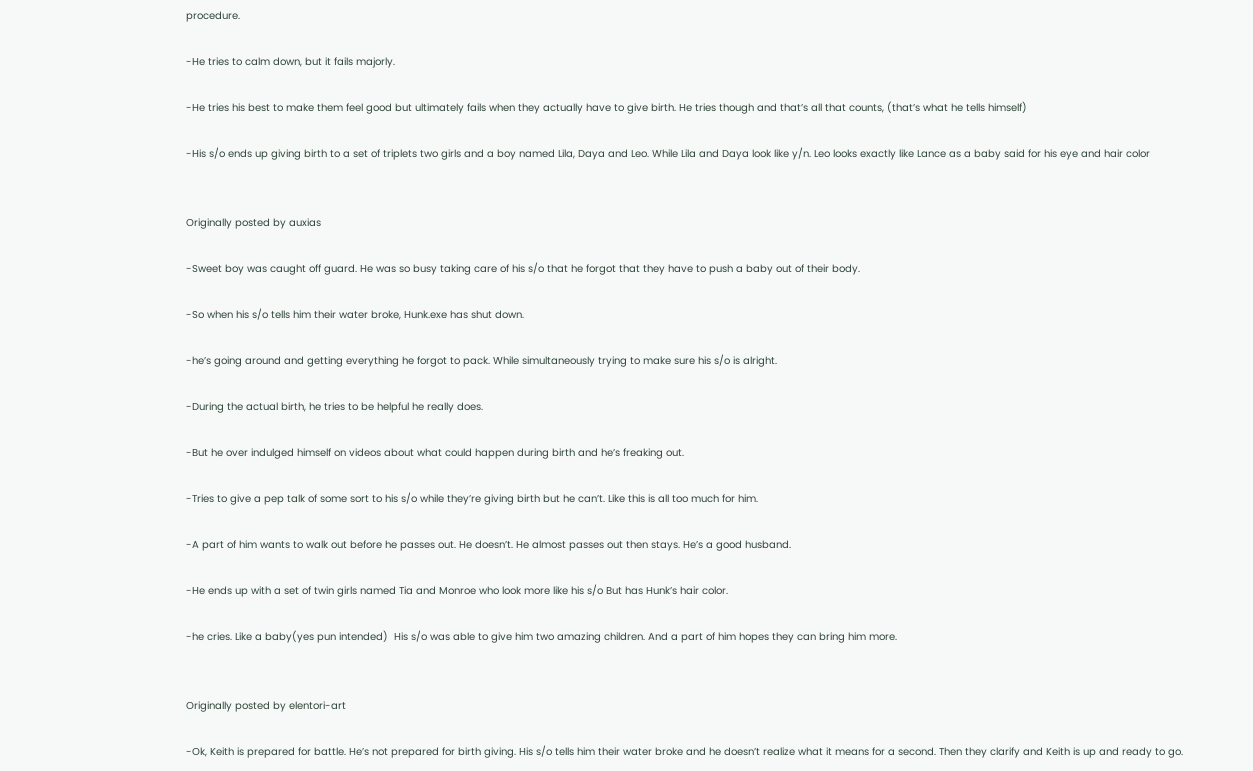procedure.

-He tries to calm down, but it fails majorly.

-He tries his best to make them feel good but ultimately fails when they actually have to give birth. He tries though and that’s all that counts, (that’s what he tells himself)

-His s/o ends up giving birth to a set of triplets two girls and a boy named Lila, Daya and Leo. While Lila and Daya look like y/n. Leo looks exactly like Lance as a baby said for his eye and hair color


Originally posted by auxias

-Sweet boy was caught off guard. He was so busy taking care of his s/o that he forgot that they have to push a baby out of their body.

-So when his s/o tells him their water broke, Hunk.exe has shut down.

-he’s going around and getting everything he forgot to pack. While simultaneously trying to make sure his s/o is alright.

-During the actual birth, he tries to be helpful he really does.

-But he over indulged himself on videos about what could happen during birth and he’s freaking out.

-Tries to give a pep talk of some sort to his s/o while they’re giving birth but he can’t. Like this is all too much for him.

-A part of him wants to walk out before he passes out. He doesn’t. He almost passes out then stays. He’s a good husband.

-He ends up with a set of twin girls named Tia and Monroe who look more like his s/o But has Hunk’s hair color.

-he cries. Like a baby(yes pun intended)  His s/o was able to give him two amazing children. And a part of him hopes they can bring him more.


Originally posted by elentori-art

-Ok, Keith is prepared for battle. He’s not prepared for birth giving. His s/o tells him their water broke and he doesn’t realize what it means for a second. Then they clarify and Keith is up and ready to go.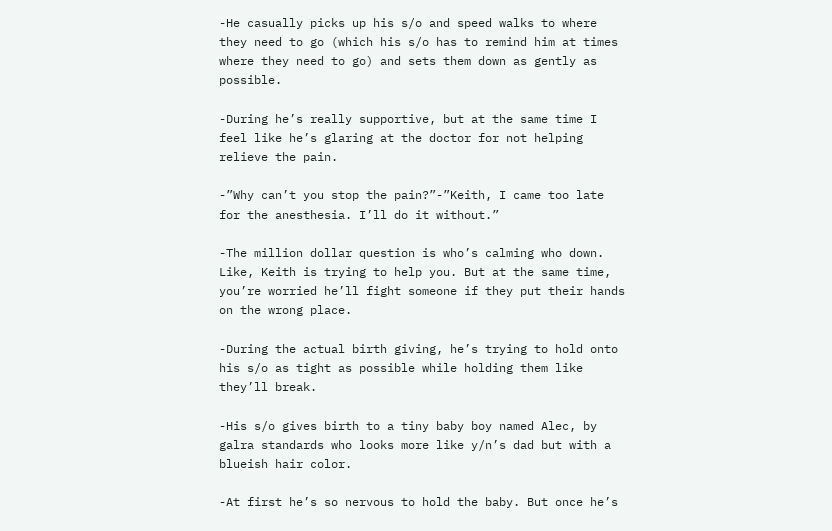-He casually picks up his s/o and speed walks to where they need to go (which his s/o has to remind him at times where they need to go) and sets them down as gently as possible.

-During he’s really supportive, but at the same time I feel like he’s glaring at the doctor for not helping relieve the pain.

-”Why can’t you stop the pain?”-”Keith, I came too late for the anesthesia. I’ll do it without.”

-The million dollar question is who’s calming who down. Like, Keith is trying to help you. But at the same time, you’re worried he’ll fight someone if they put their hands on the wrong place.

-During the actual birth giving, he’s trying to hold onto his s/o as tight as possible while holding them like they’ll break.

-His s/o gives birth to a tiny baby boy named Alec, by galra standards who looks more like y/n’s dad but with a blueish hair color.

-At first he’s so nervous to hold the baby. But once he’s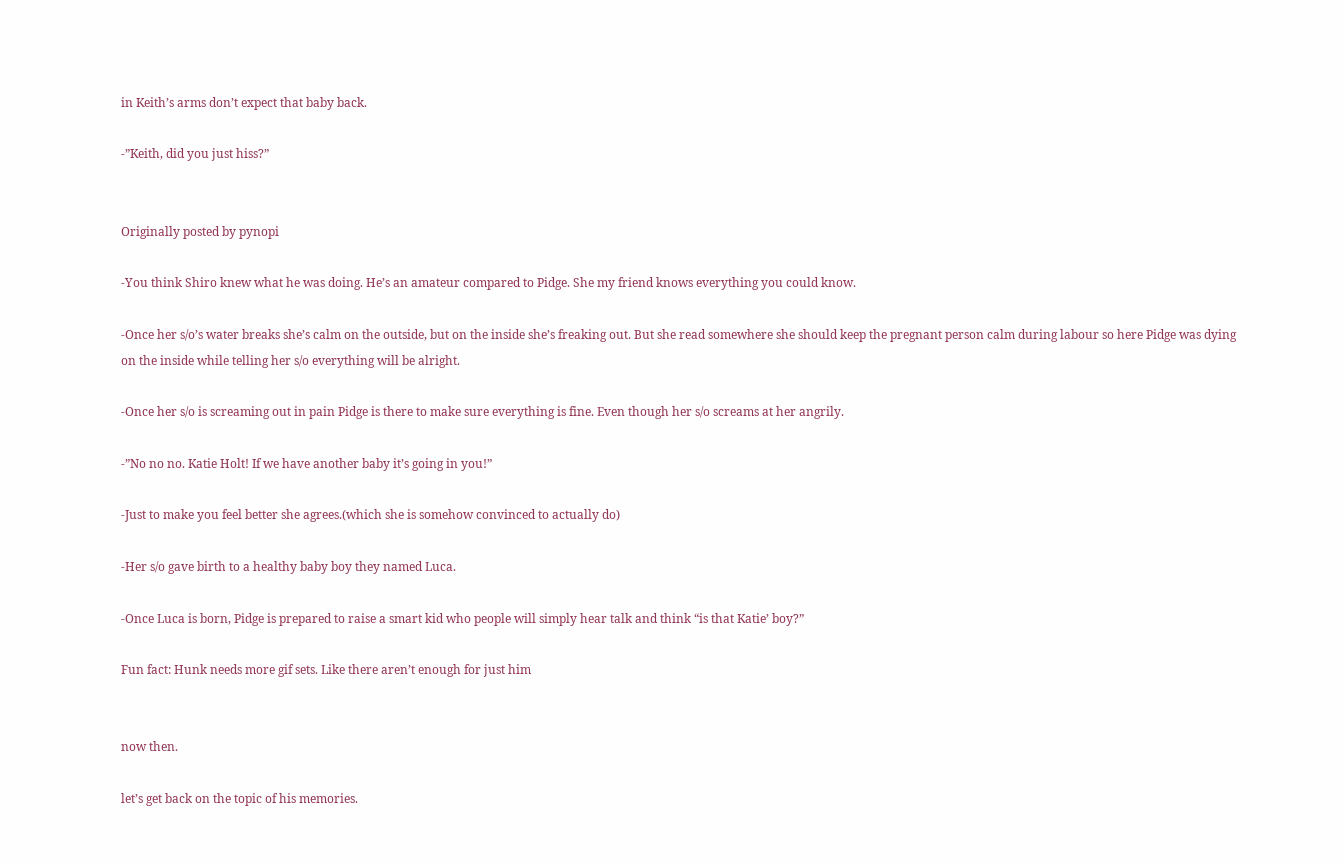in Keith’s arms don’t expect that baby back.

-”Keith, did you just hiss?”


Originally posted by pynopi

-You think Shiro knew what he was doing. He’s an amateur compared to Pidge. She my friend knows everything you could know.

-Once her s/o’s water breaks she’s calm on the outside, but on the inside she’s freaking out. But she read somewhere she should keep the pregnant person calm during labour so here Pidge was dying on the inside while telling her s/o everything will be alright.

-Once her s/o is screaming out in pain Pidge is there to make sure everything is fine. Even though her s/o screams at her angrily.

-”No no no. Katie Holt! If we have another baby it’s going in you!”

-Just to make you feel better she agrees.(which she is somehow convinced to actually do)

-Her s/o gave birth to a healthy baby boy they named Luca.

-Once Luca is born, Pidge is prepared to raise a smart kid who people will simply hear talk and think “is that Katie’ boy?”

Fun fact: Hunk needs more gif sets. Like there aren’t enough for just him


now then.

let’s get back on the topic of his memories.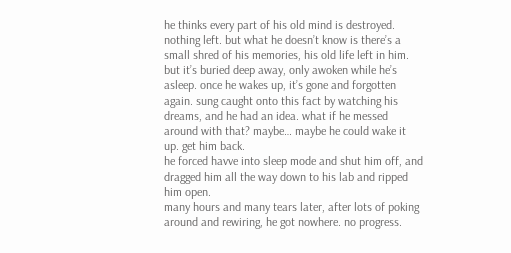he thinks every part of his old mind is destroyed. nothing left. but what he doesn’t know is there’s a small shred of his memories, his old life left in him. but it’s buried deep away, only awoken while he’s asleep. once he wakes up, it’s gone and forgotten again. sung caught onto this fact by watching his dreams, and he had an idea. what if he messed around with that? maybe… maybe he could wake it up. get him back.
he forced havve into sleep mode and shut him off, and dragged him all the way down to his lab and ripped him open.
many hours and many tears later, after lots of poking around and rewiring, he got nowhere. no progress.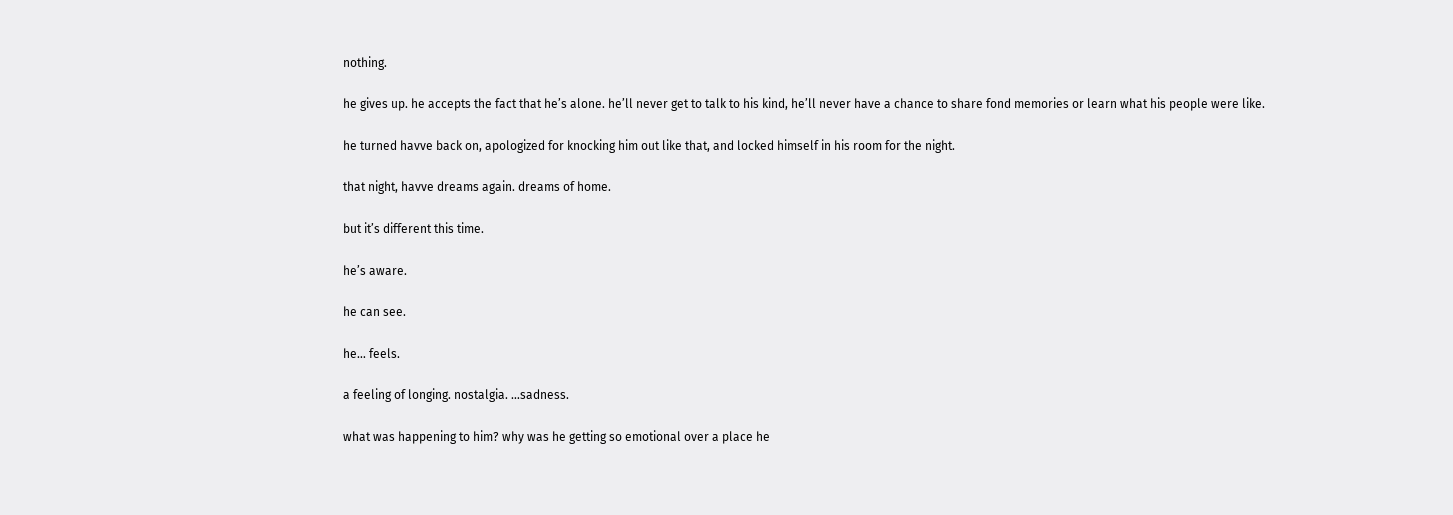nothing.

he gives up. he accepts the fact that he’s alone. he’ll never get to talk to his kind, he’ll never have a chance to share fond memories or learn what his people were like.

he turned havve back on, apologized for knocking him out like that, and locked himself in his room for the night.

that night, havve dreams again. dreams of home.

but it’s different this time.

he’s aware.

he can see.

he… feels.

a feeling of longing. nostalgia. …sadness.

what was happening to him? why was he getting so emotional over a place he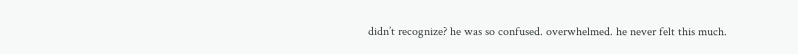didn’t recognize? he was so confused. overwhelmed. he never felt this much.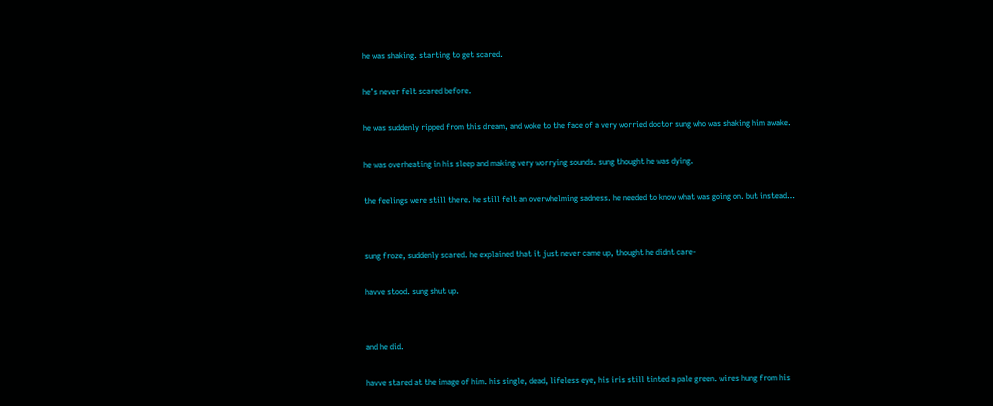he was shaking. starting to get scared.

he’s never felt scared before.

he was suddenly ripped from this dream, and woke to the face of a very worried doctor sung who was shaking him awake.

he was overheating in his sleep and making very worrying sounds. sung thought he was dying.

the feelings were still there. he still felt an overwhelming sadness. he needed to know what was going on. but instead…


sung froze, suddenly scared. he explained that it just never came up, thought he didnt care-

havve stood. sung shut up.


and he did.

havve stared at the image of him. his single, dead, lifeless eye, his iris still tinted a pale green. wires hung from his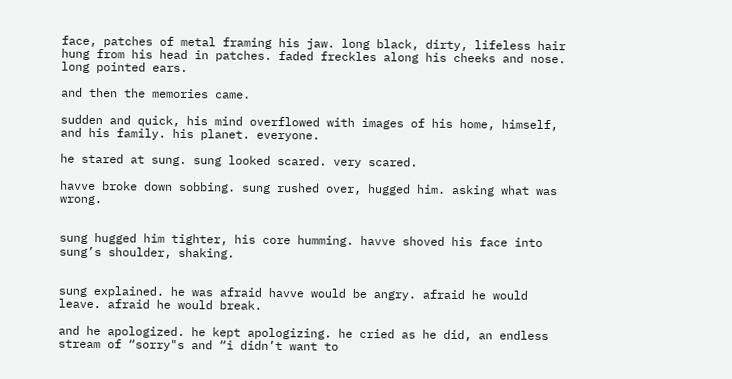face, patches of metal framing his jaw. long black, dirty, lifeless hair hung from his head in patches. faded freckles along his cheeks and nose. long pointed ears.

and then the memories came.

sudden and quick, his mind overflowed with images of his home, himself, and his family. his planet. everyone.

he stared at sung. sung looked scared. very scared.

havve broke down sobbing. sung rushed over, hugged him. asking what was wrong.


sung hugged him tighter, his core humming. havve shoved his face into sung’s shoulder, shaking.


sung explained. he was afraid havve would be angry. afraid he would leave. afraid he would break.

and he apologized. he kept apologizing. he cried as he did, an endless stream of “sorry"s and “i didn’t want to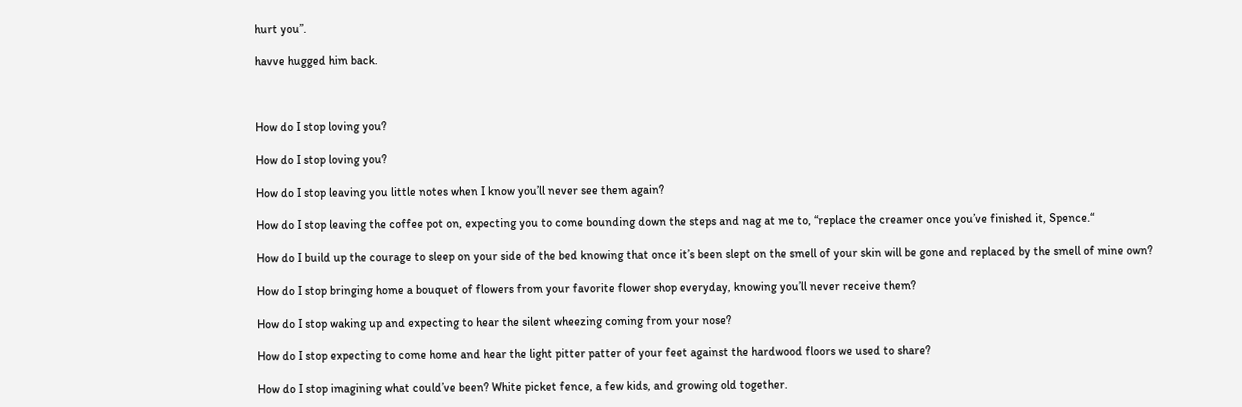hurt you”.

havve hugged him back.



How do I stop loving you?

How do I stop loving you?

How do I stop leaving you little notes when I know you’ll never see them again?

How do I stop leaving the coffee pot on, expecting you to come bounding down the steps and nag at me to, “replace the creamer once you’ve finished it, Spence.“

How do I build up the courage to sleep on your side of the bed knowing that once it’s been slept on the smell of your skin will be gone and replaced by the smell of mine own?

How do I stop bringing home a bouquet of flowers from your favorite flower shop everyday, knowing you’ll never receive them?

How do I stop waking up and expecting to hear the silent wheezing coming from your nose?

How do I stop expecting to come home and hear the light pitter patter of your feet against the hardwood floors we used to share?

How do I stop imagining what could’ve been? White picket fence, a few kids, and growing old together.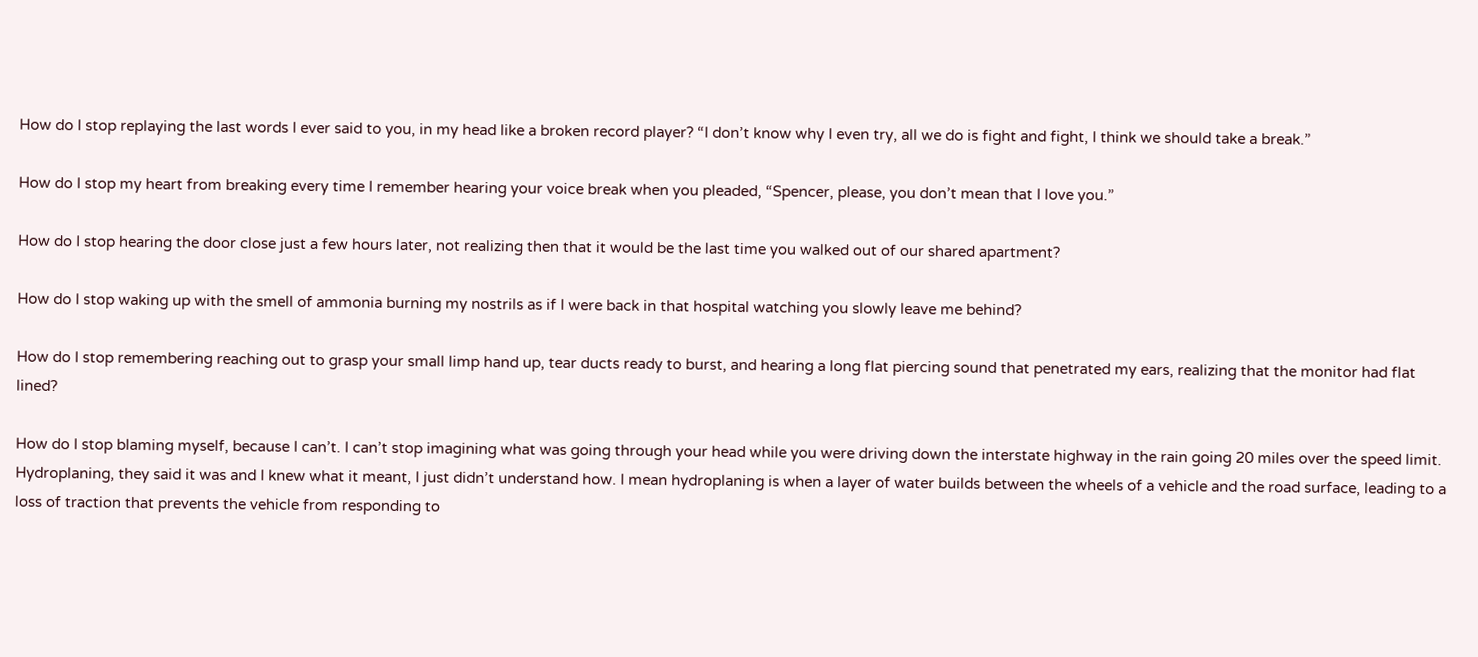How do I stop replaying the last words I ever said to you, in my head like a broken record player? “I don’t know why I even try, all we do is fight and fight, I think we should take a break.”

How do I stop my heart from breaking every time I remember hearing your voice break when you pleaded, “Spencer, please, you don’t mean that I love you.”

How do I stop hearing the door close just a few hours later, not realizing then that it would be the last time you walked out of our shared apartment?

How do I stop waking up with the smell of ammonia burning my nostrils as if I were back in that hospital watching you slowly leave me behind?

How do I stop remembering reaching out to grasp your small limp hand up, tear ducts ready to burst, and hearing a long flat piercing sound that penetrated my ears, realizing that the monitor had flat lined?

How do I stop blaming myself, because I can’t. I can’t stop imagining what was going through your head while you were driving down the interstate highway in the rain going 20 miles over the speed limit. Hydroplaning, they said it was and I knew what it meant, I just didn’t understand how. I mean hydroplaning is when a layer of water builds between the wheels of a vehicle and the road surface, leading to a loss of traction that prevents the vehicle from responding to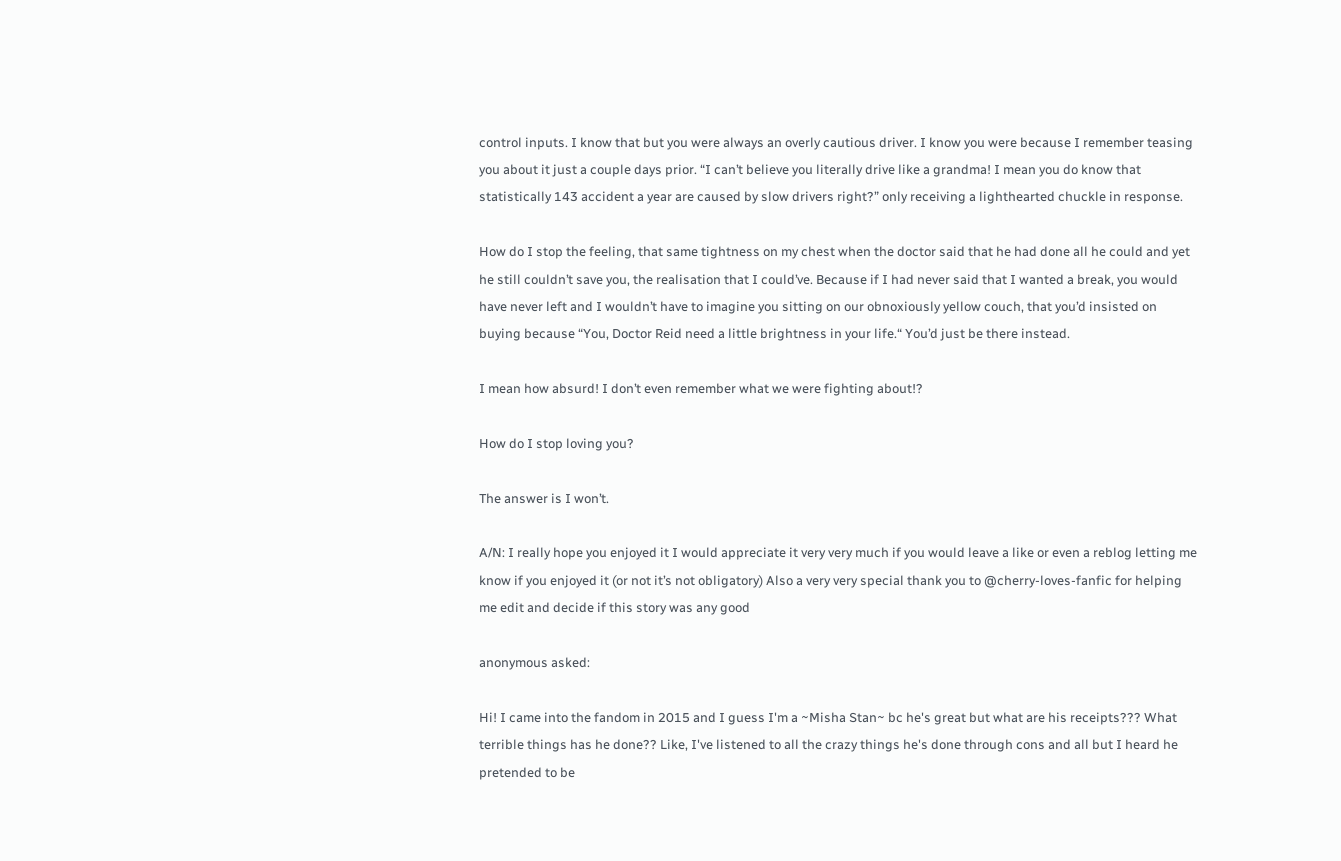control inputs. I know that but you were always an overly cautious driver. I know you were because I remember teasing you about it just a couple days prior. “I can’t believe you literally drive like a grandma! I mean you do know that statistically 143 accident a year are caused by slow drivers right?” only receiving a lighthearted chuckle in response.

How do I stop the feeling, that same tightness on my chest when the doctor said that he had done all he could and yet he still couldn’t save you, the realisation that I could’ve. Because if I had never said that I wanted a break, you would have never left and I wouldn’t have to imagine you sitting on our obnoxiously yellow couch, that you’d insisted on buying because “You, Doctor Reid need a little brightness in your life.“ You’d just be there instead.

I mean how absurd! I don’t even remember what we were fighting about!?

How do I stop loving you?

The answer is I won’t.

A/N: I really hope you enjoyed it I would appreciate it very very much if you would leave a like or even a reblog letting me know if you enjoyed it (or not it’s not obligatory) Also a very very special thank you to @cherry-loves-fanfic for helping me edit and decide if this story was any good

anonymous asked:

Hi! I came into the fandom in 2015 and I guess I'm a ~Misha Stan~ bc he's great but what are his receipts??? What terrible things has he done?? Like, I've listened to all the crazy things he's done through cons and all but I heard he pretended to be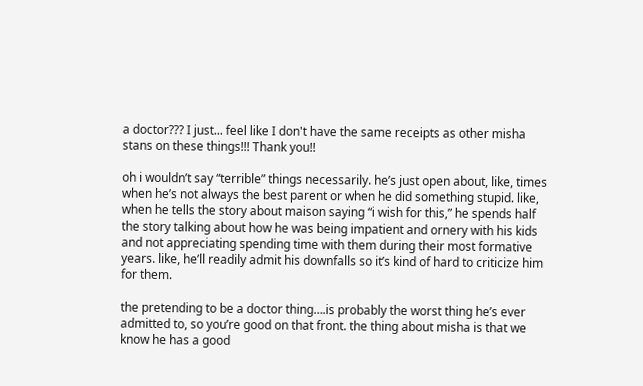a doctor??? I just... feel like I don't have the same receipts as other misha stans on these things!!! Thank you!!

oh i wouldn’t say “terrible” things necessarily. he’s just open about, like, times when he’s not always the best parent or when he did something stupid. like, when he tells the story about maison saying “i wish for this,” he spends half the story talking about how he was being impatient and ornery with his kids and not appreciating spending time with them during their most formative years. like, he’ll readily admit his downfalls so it’s kind of hard to criticize him for them.

the pretending to be a doctor thing….is probably the worst thing he’s ever admitted to, so you’re good on that front. the thing about misha is that we know he has a good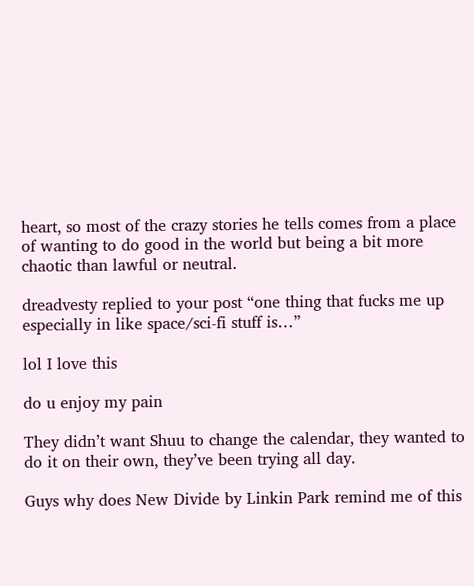heart, so most of the crazy stories he tells comes from a place of wanting to do good in the world but being a bit more chaotic than lawful or neutral.

dreadvesty replied to your post “one thing that fucks me up especially in like space/sci-fi stuff is…”

lol I love this

do u enjoy my pain

They didn’t want Shuu to change the calendar, they wanted to do it on their own, they’ve been trying all day.

Guys why does New Divide by Linkin Park remind me of this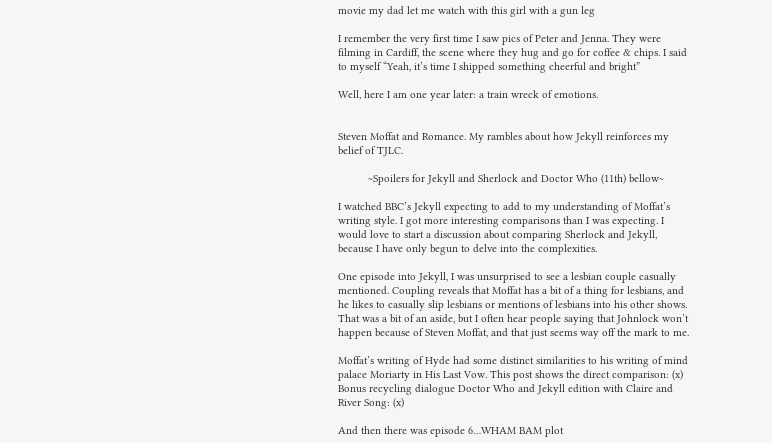movie my dad let me watch with this girl with a gun leg

I remember the very first time I saw pics of Peter and Jenna. They were filming in Cardiff, the scene where they hug and go for coffee & chips. I said to myself “Yeah, it’s time I shipped something cheerful and bright”

Well, here I am one year later: a train wreck of emotions.


Steven Moffat and Romance. My rambles about how Jekyll reinforces my belief of TJLC.

          ~Spoilers for Jekyll and Sherlock and Doctor Who (11th) bellow~

I watched BBC’s Jekyll expecting to add to my understanding of Moffat’s writing style. I got more interesting comparisons than I was expecting. I would love to start a discussion about comparing Sherlock and Jekyll, because I have only begun to delve into the complexities.

One episode into Jekyll, I was unsurprised to see a lesbian couple casually mentioned. Coupling reveals that Moffat has a bit of a thing for lesbians, and he likes to casually slip lesbians or mentions of lesbians into his other shows. That was a bit of an aside, but I often hear people saying that Johnlock won’t happen because of Steven Moffat, and that just seems way off the mark to me.

Moffat’s writing of Hyde had some distinct similarities to his writing of mind palace Moriarty in His Last Vow. This post shows the direct comparison: (x) Bonus recycling dialogue Doctor Who and Jekyll edition with Claire and River Song: (x)

And then there was episode 6…WHAM BAM plot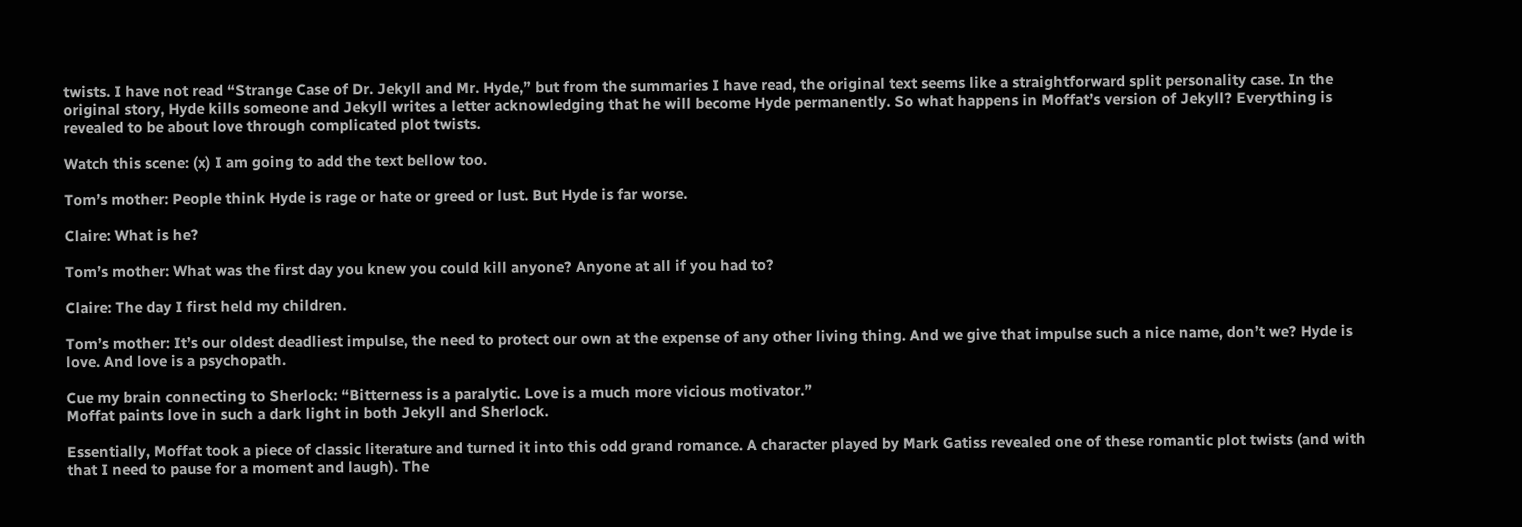twists. I have not read “Strange Case of Dr. Jekyll and Mr. Hyde,” but from the summaries I have read, the original text seems like a straightforward split personality case. In the original story, Hyde kills someone and Jekyll writes a letter acknowledging that he will become Hyde permanently. So what happens in Moffat’s version of Jekyll? Everything is revealed to be about love through complicated plot twists.

Watch this scene: (x) I am going to add the text bellow too.

Tom’s mother: People think Hyde is rage or hate or greed or lust. But Hyde is far worse.

Claire: What is he?

Tom’s mother: What was the first day you knew you could kill anyone? Anyone at all if you had to?

Claire: The day I first held my children.

Tom’s mother: It’s our oldest deadliest impulse, the need to protect our own at the expense of any other living thing. And we give that impulse such a nice name, don’t we? Hyde is love. And love is a psychopath.

Cue my brain connecting to Sherlock: “Bitterness is a paralytic. Love is a much more vicious motivator.”
Moffat paints love in such a dark light in both Jekyll and Sherlock.

Essentially, Moffat took a piece of classic literature and turned it into this odd grand romance. A character played by Mark Gatiss revealed one of these romantic plot twists (and with that I need to pause for a moment and laugh). The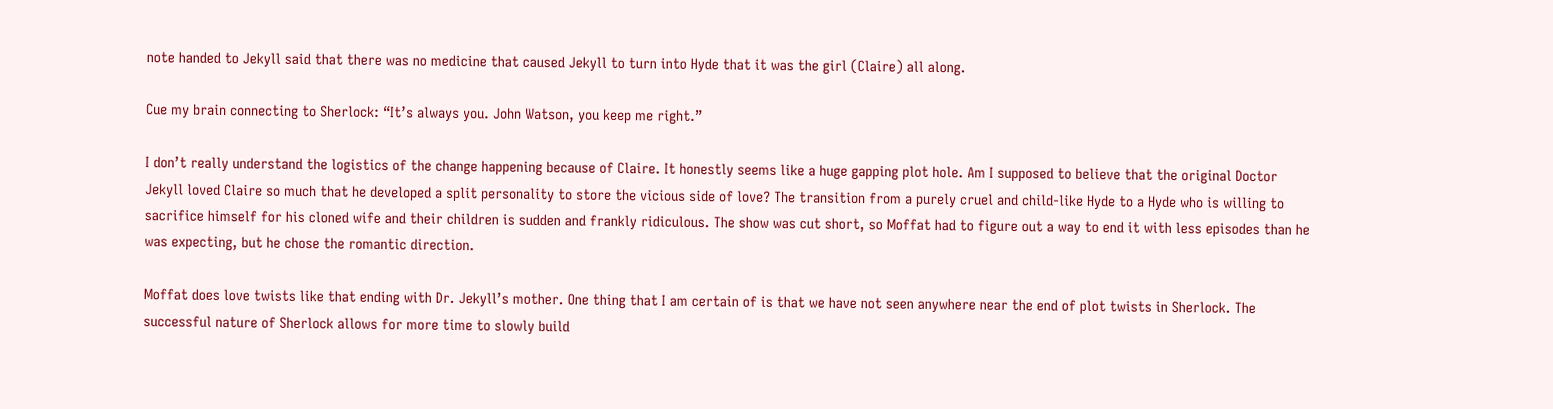note handed to Jekyll said that there was no medicine that caused Jekyll to turn into Hyde that it was the girl (Claire) all along.

Cue my brain connecting to Sherlock: “It’s always you. John Watson, you keep me right.”

I don’t really understand the logistics of the change happening because of Claire. It honestly seems like a huge gapping plot hole. Am I supposed to believe that the original Doctor Jekyll loved Claire so much that he developed a split personality to store the vicious side of love? The transition from a purely cruel and child-like Hyde to a Hyde who is willing to sacrifice himself for his cloned wife and their children is sudden and frankly ridiculous. The show was cut short, so Moffat had to figure out a way to end it with less episodes than he was expecting, but he chose the romantic direction.

Moffat does love twists like that ending with Dr. Jekyll’s mother. One thing that I am certain of is that we have not seen anywhere near the end of plot twists in Sherlock. The successful nature of Sherlock allows for more time to slowly build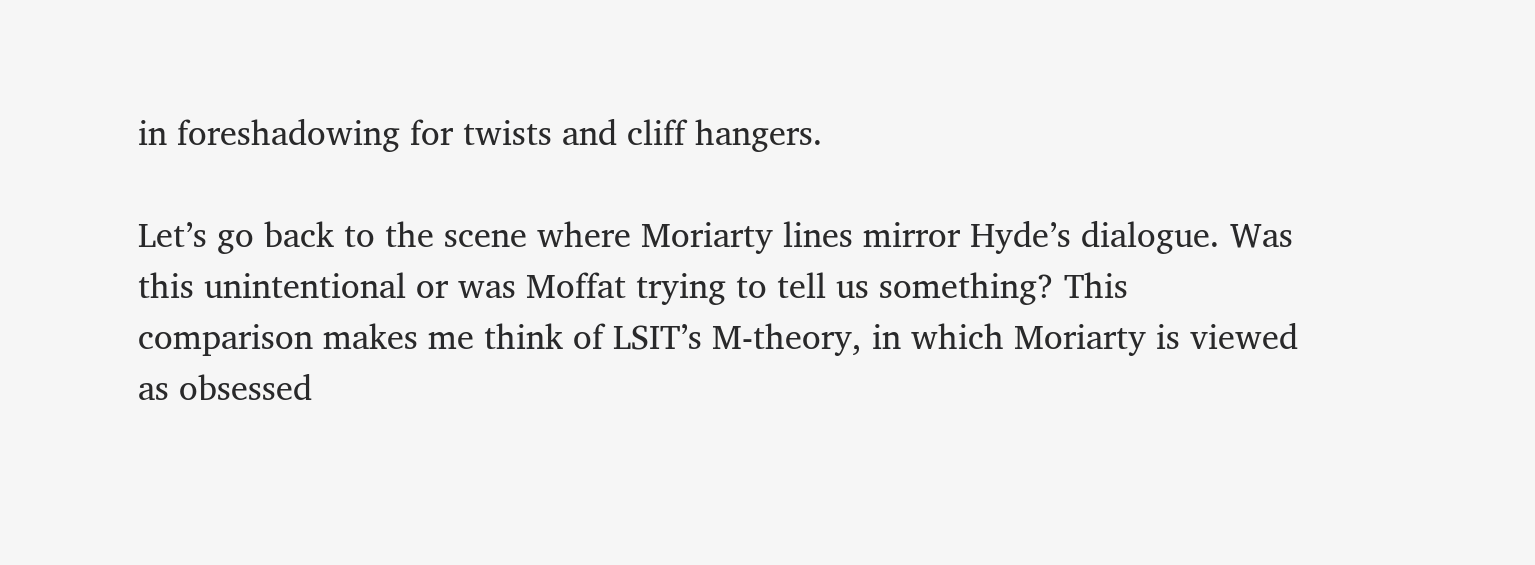in foreshadowing for twists and cliff hangers.

Let’s go back to the scene where Moriarty lines mirror Hyde’s dialogue. Was this unintentional or was Moffat trying to tell us something? This comparison makes me think of LSIT’s M-theory, in which Moriarty is viewed as obsessed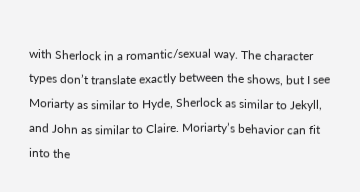with Sherlock in a romantic/sexual way. The character types don’t translate exactly between the shows, but I see Moriarty as similar to Hyde, Sherlock as similar to Jekyll, and John as similar to Claire. Moriarty’s behavior can fit into the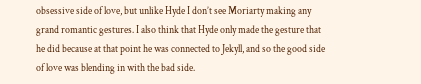obsessive side of love, but unlike Hyde I don’t see Moriarty making any grand romantic gestures. I also think that Hyde only made the gesture that he did because at that point he was connected to Jekyll, and so the good side of love was blending in with the bad side.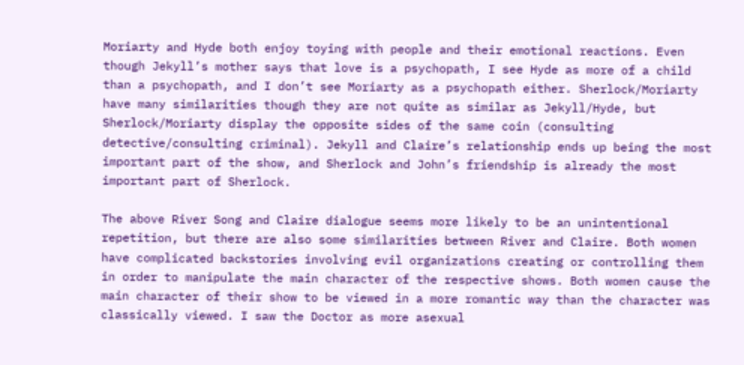Moriarty and Hyde both enjoy toying with people and their emotional reactions. Even though Jekyll’s mother says that love is a psychopath, I see Hyde as more of a child than a psychopath, and I don’t see Moriarty as a psychopath either. Sherlock/Moriarty have many similarities though they are not quite as similar as Jekyll/Hyde, but Sherlock/Moriarty display the opposite sides of the same coin (consulting detective/consulting criminal). Jekyll and Claire’s relationship ends up being the most important part of the show, and Sherlock and John’s friendship is already the most important part of Sherlock.

The above River Song and Claire dialogue seems more likely to be an unintentional repetition, but there are also some similarities between River and Claire. Both women have complicated backstories involving evil organizations creating or controlling them in order to manipulate the main character of the respective shows. Both women cause the main character of their show to be viewed in a more romantic way than the character was classically viewed. I saw the Doctor as more asexual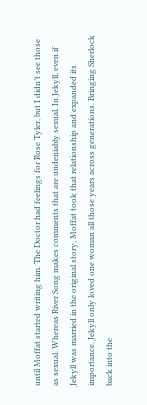until Moffat started writing him. The Doctor had feelings for Rose Tyler, but I didn’t see those as sexual. Whereas River Song makes comments that are undeniably sexual. In Jekyll, even if Jekyll was married in the original story, Moffat took that relationship and expanded its importance. Jekyll only loved one woman all those years across generations. Bringing Sherlock back into the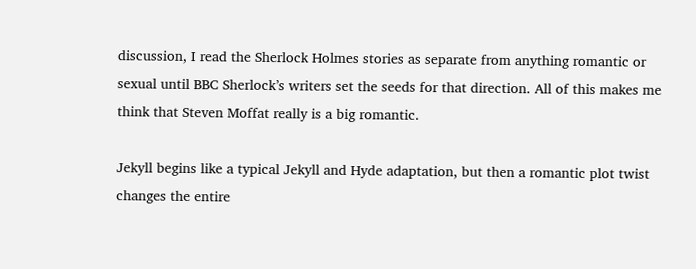discussion, I read the Sherlock Holmes stories as separate from anything romantic or sexual until BBC Sherlock’s writers set the seeds for that direction. All of this makes me think that Steven Moffat really is a big romantic.

Jekyll begins like a typical Jekyll and Hyde adaptation, but then a romantic plot twist changes the entire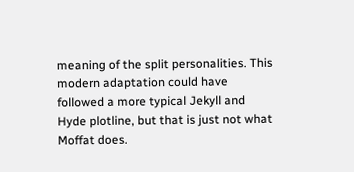meaning of the split personalities. This modern adaptation could have followed a more typical Jekyll and Hyde plotline, but that is just not what Moffat does.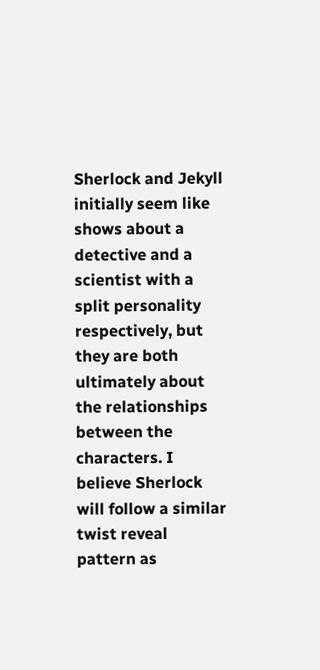Sherlock and Jekyll initially seem like shows about a detective and a scientist with a split personality respectively, but they are both ultimately about the relationships between the characters. I believe Sherlock will follow a similar twist reveal pattern as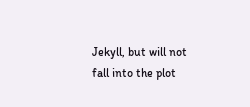Jekyll, but will not fall into the plot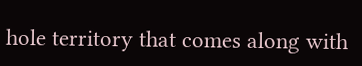hole territory that comes along with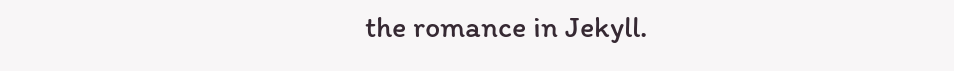the romance in Jekyll.